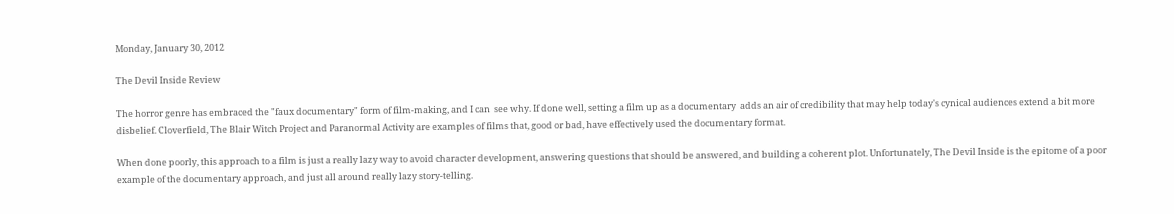Monday, January 30, 2012

The Devil Inside Review

The horror genre has embraced the "faux documentary" form of film-making, and I can  see why. If done well, setting a film up as a documentary  adds an air of credibility that may help today's cynical audiences extend a bit more disbelief. Cloverfield, The Blair Witch Project and Paranormal Activity are examples of films that, good or bad, have effectively used the documentary format.

When done poorly, this approach to a film is just a really lazy way to avoid character development, answering questions that should be answered, and building a coherent plot. Unfortunately, The Devil Inside is the epitome of a poor example of the documentary approach, and just all around really lazy story-telling.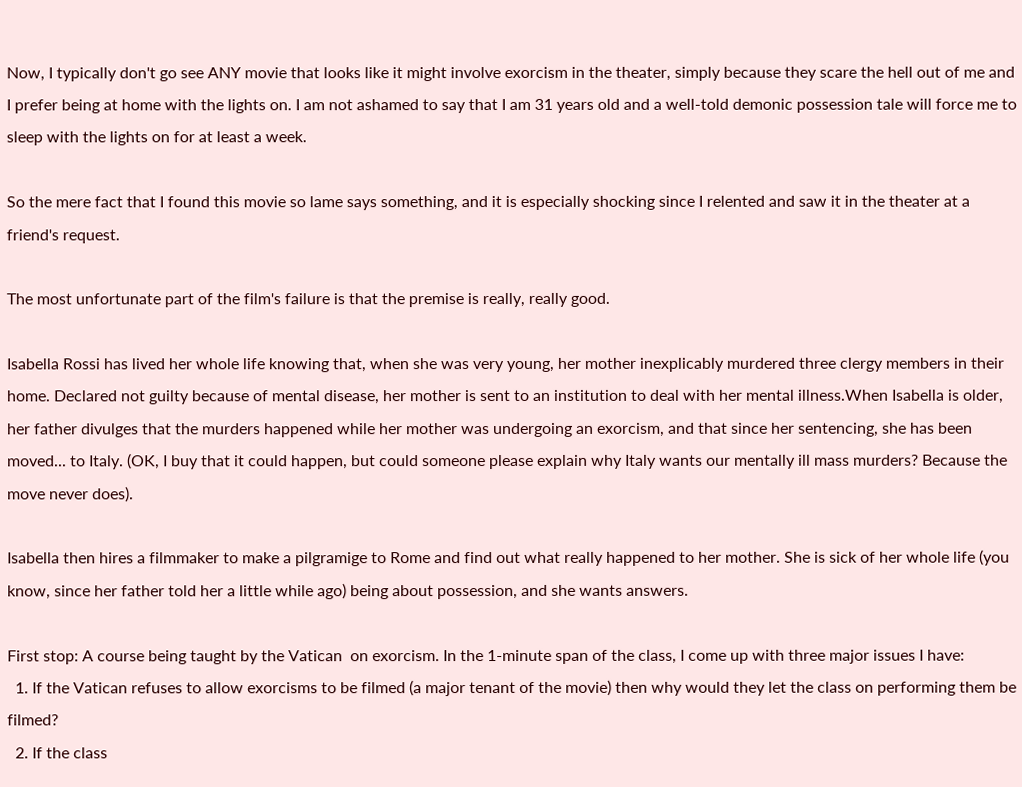Now, I typically don't go see ANY movie that looks like it might involve exorcism in the theater, simply because they scare the hell out of me and I prefer being at home with the lights on. I am not ashamed to say that I am 31 years old and a well-told demonic possession tale will force me to sleep with the lights on for at least a week.

So the mere fact that I found this movie so lame says something, and it is especially shocking since I relented and saw it in the theater at a friend's request.

The most unfortunate part of the film's failure is that the premise is really, really good.

Isabella Rossi has lived her whole life knowing that, when she was very young, her mother inexplicably murdered three clergy members in their home. Declared not guilty because of mental disease, her mother is sent to an institution to deal with her mental illness.When Isabella is older, her father divulges that the murders happened while her mother was undergoing an exorcism, and that since her sentencing, she has been moved... to Italy. (OK, I buy that it could happen, but could someone please explain why Italy wants our mentally ill mass murders? Because the move never does).

Isabella then hires a filmmaker to make a pilgramige to Rome and find out what really happened to her mother. She is sick of her whole life (you know, since her father told her a little while ago) being about possession, and she wants answers.

First stop: A course being taught by the Vatican  on exorcism. In the 1-minute span of the class, I come up with three major issues I have:
  1. If the Vatican refuses to allow exorcisms to be filmed (a major tenant of the movie) then why would they let the class on performing them be filmed?
  2. If the class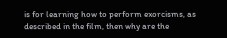is for learning how to perform exorcisms, as described in the film, then why are the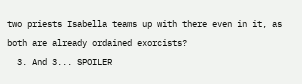two priests Isabella teams up with there even in it, as both are already ordained exorcists?
  3. And 3... SPOILER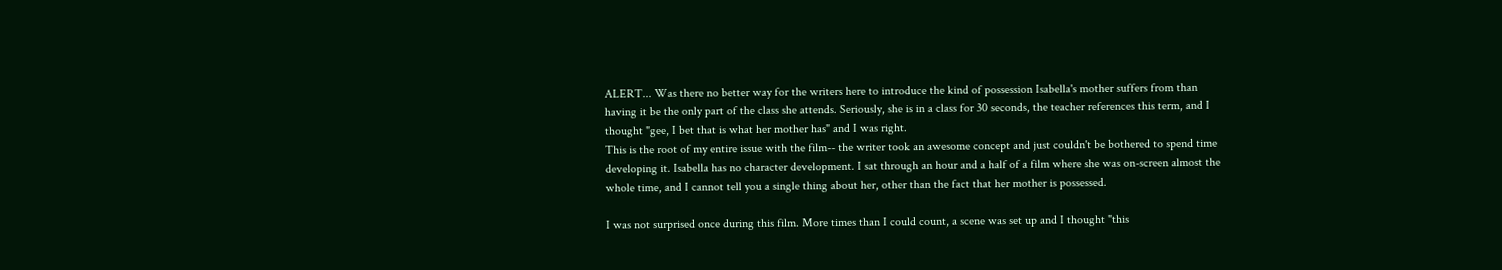ALERT... Was there no better way for the writers here to introduce the kind of possession Isabella's mother suffers from than having it be the only part of the class she attends. Seriously, she is in a class for 30 seconds, the teacher references this term, and I thought "gee, I bet that is what her mother has" and I was right.
This is the root of my entire issue with the film-- the writer took an awesome concept and just couldn't be bothered to spend time developing it. Isabella has no character development. I sat through an hour and a half of a film where she was on-screen almost the whole time, and I cannot tell you a single thing about her, other than the fact that her mother is possessed.

I was not surprised once during this film. More times than I could count, a scene was set up and I thought "this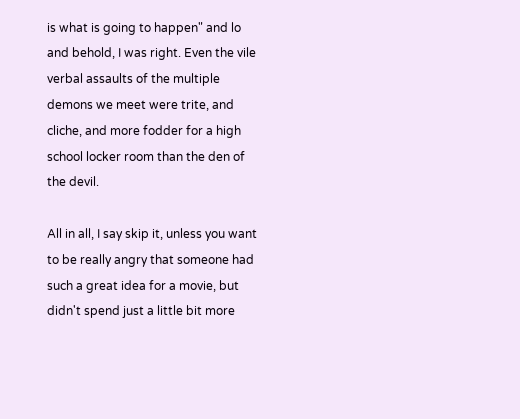is what is going to happen" and lo and behold, I was right. Even the vile verbal assaults of the multiple demons we meet were trite, and cliche, and more fodder for a high school locker room than the den of the devil.

All in all, I say skip it, unless you want to be really angry that someone had such a great idea for a movie, but didn't spend just a little bit more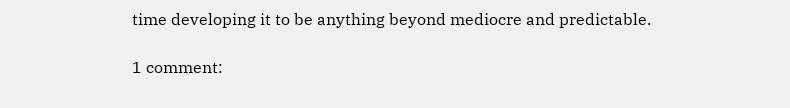time developing it to be anything beyond mediocre and predictable.

1 comment: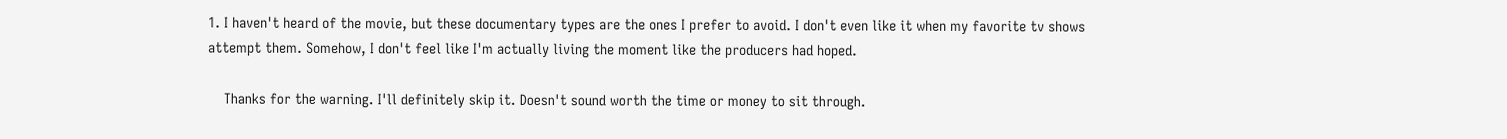1. I haven't heard of the movie, but these documentary types are the ones I prefer to avoid. I don't even like it when my favorite tv shows attempt them. Somehow, I don't feel like I'm actually living the moment like the producers had hoped.

    Thanks for the warning. I'll definitely skip it. Doesn't sound worth the time or money to sit through.